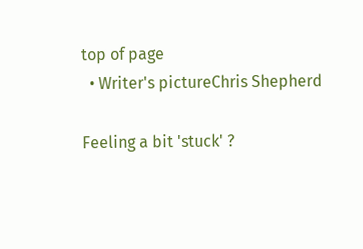top of page
  • Writer's pictureChris Shepherd

Feeling a bit 'stuck' ?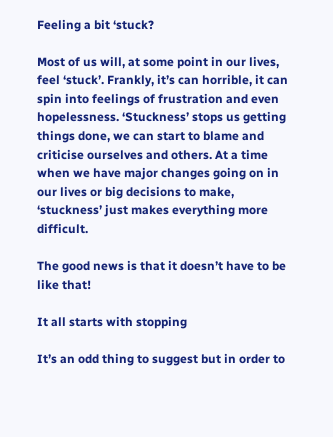Feeling a bit ‘stuck?

Most of us will, at some point in our lives, feel ‘stuck’. Frankly, it’s can horrible, it can spin into feelings of frustration and even hopelessness. ‘Stuckness’ stops us getting things done, we can start to blame and criticise ourselves and others. At a time when we have major changes going on in our lives or big decisions to make, ‘stuckness’ just makes everything more difficult.

The good news is that it doesn’t have to be like that!

It all starts with stopping

It’s an odd thing to suggest but in order to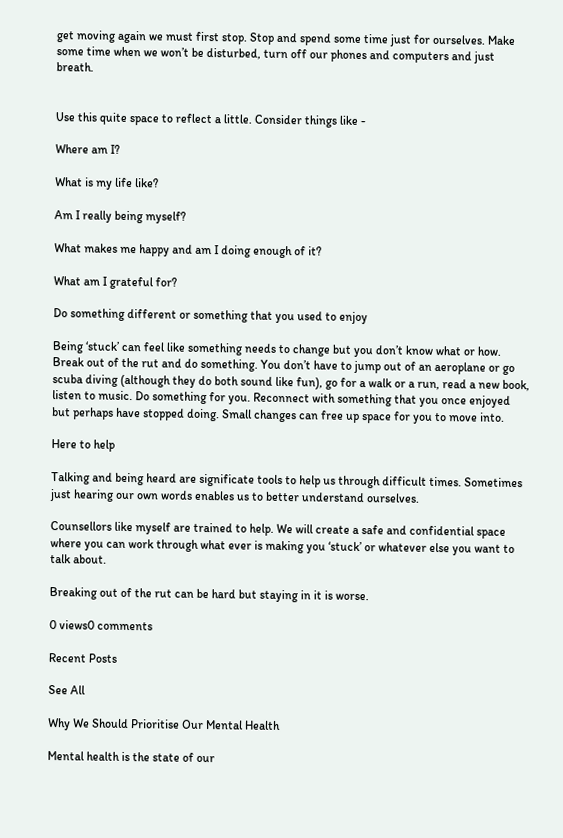get moving again we must first stop. Stop and spend some time just for ourselves. Make some time when we won’t be disturbed, turn off our phones and computers and just breath.


Use this quite space to reflect a little. Consider things like -

Where am I?

What is my life like?

Am I really being myself?

What makes me happy and am I doing enough of it?

What am I grateful for?

Do something different or something that you used to enjoy

Being ‘stuck’ can feel like something needs to change but you don’t know what or how. Break out of the rut and do something. You don’t have to jump out of an aeroplane or go scuba diving (although they do both sound like fun), go for a walk or a run, read a new book, listen to music. Do something for you. Reconnect with something that you once enjoyed but perhaps have stopped doing. Small changes can free up space for you to move into.

Here to help

Talking and being heard are significate tools to help us through difficult times. Sometimes just hearing our own words enables us to better understand ourselves.

Counsellors like myself are trained to help. We will create a safe and confidential space where you can work through what ever is making you ‘stuck’ or whatever else you want to talk about.

Breaking out of the rut can be hard but staying in it is worse.

0 views0 comments

Recent Posts

See All

Why We Should Prioritise Our Mental Health

Mental health is the state of our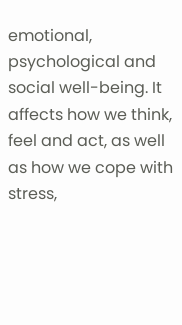emotional, psychological and social well-being. It affects how we think, feel and act, as well as how we cope with stress,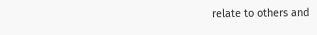relate to others and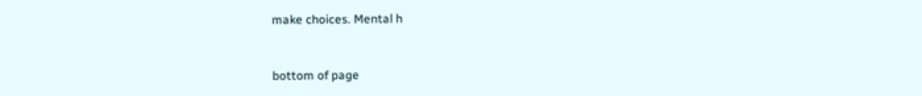make choices. Mental h


bottom of page